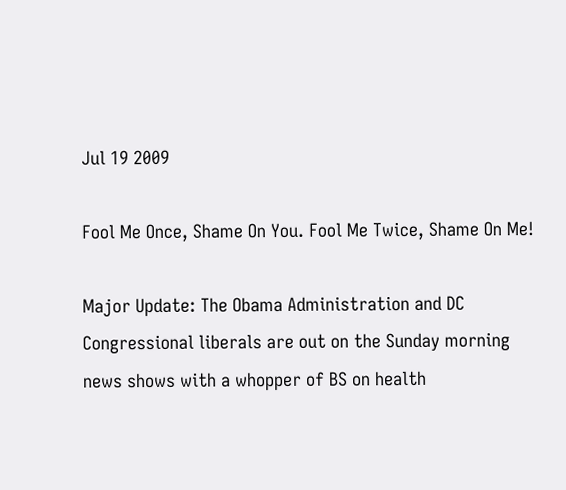Jul 19 2009

Fool Me Once, Shame On You. Fool Me Twice, Shame On Me!

Major Update: The Obama Administration and DC Congressional liberals are out on the Sunday morning news shows with a whopper of BS on health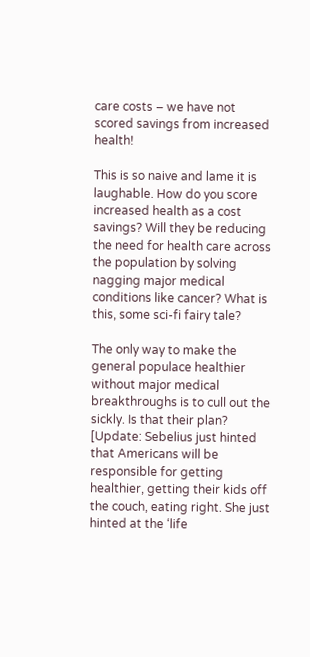care costs – we have not scored savings from increased health!

This is so naive and lame it is laughable. How do you score increased health as a cost savings? Will they be reducing the need for health care across the population by solving nagging major medical conditions like cancer? What is this, some sci-fi fairy tale?

The only way to make the general populace healthier without major medical breakthroughs is to cull out the sickly. Is that their plan? [Update: Sebelius just hinted that Americans will be responsible for getting healthier, getting their kids off the couch, eating right. She just hinted at the ‘life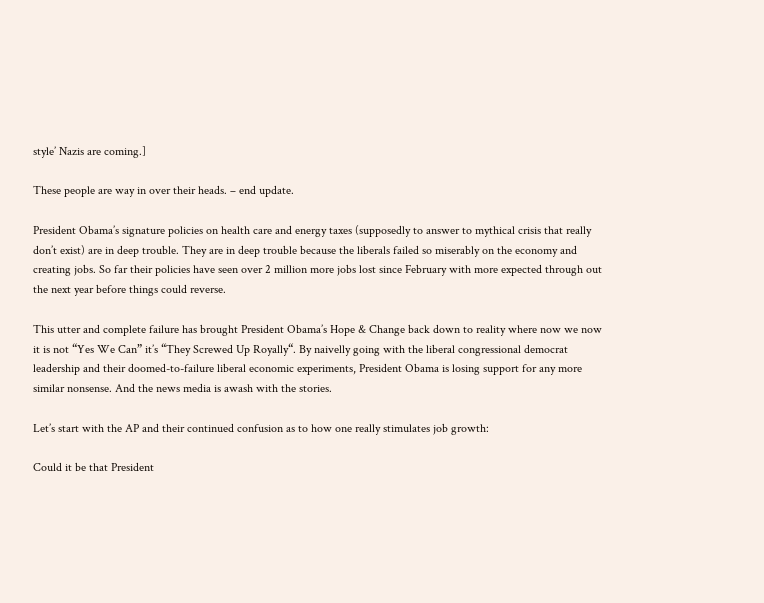style’ Nazis are coming.]

These people are way in over their heads. – end update.

President Obama’s signature policies on health care and energy taxes (supposedly to answer to mythical crisis that really don’t exist) are in deep trouble. They are in deep trouble because the liberals failed so miserably on the economy and creating jobs. So far their policies have seen over 2 million more jobs lost since February with more expected through out the next year before things could reverse.

This utter and complete failure has brought President Obama’s Hope & Change back down to reality where now we now it is not “Yes We Can” it’s “They Screwed Up Royally“. By naivelly going with the liberal congressional democrat leadership and their doomed-to-failure liberal economic experiments, President Obama is losing support for any more similar nonsense. And the news media is awash with the stories.

Let’s start with the AP and their continued confusion as to how one really stimulates job growth:

Could it be that President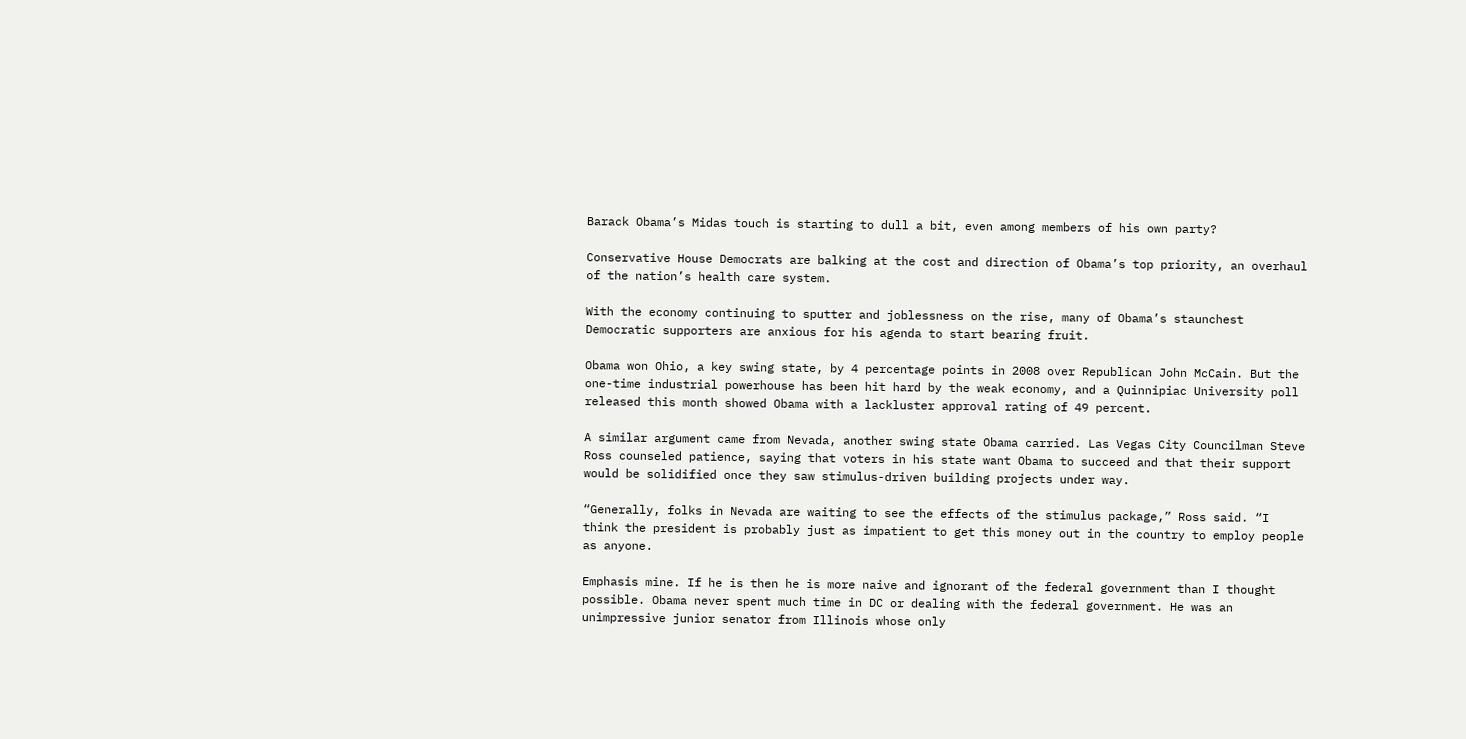Barack Obama’s Midas touch is starting to dull a bit, even among members of his own party?

Conservative House Democrats are balking at the cost and direction of Obama’s top priority, an overhaul of the nation’s health care system.

With the economy continuing to sputter and joblessness on the rise, many of Obama’s staunchest Democratic supporters are anxious for his agenda to start bearing fruit.

Obama won Ohio, a key swing state, by 4 percentage points in 2008 over Republican John McCain. But the one-time industrial powerhouse has been hit hard by the weak economy, and a Quinnipiac University poll released this month showed Obama with a lackluster approval rating of 49 percent.

A similar argument came from Nevada, another swing state Obama carried. Las Vegas City Councilman Steve Ross counseled patience, saying that voters in his state want Obama to succeed and that their support would be solidified once they saw stimulus-driven building projects under way.

“Generally, folks in Nevada are waiting to see the effects of the stimulus package,” Ross said. “I think the president is probably just as impatient to get this money out in the country to employ people as anyone.

Emphasis mine. If he is then he is more naive and ignorant of the federal government than I thought possible. Obama never spent much time in DC or dealing with the federal government. He was an unimpressive junior senator from Illinois whose only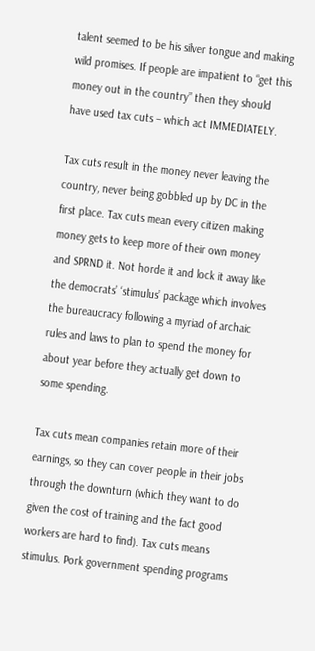talent seemed to be his silver tongue and making wild promises. If people are impatient to “get this money out in the country” then they should have used tax cuts – which act IMMEDIATELY.

Tax cuts result in the money never leaving the country, never being gobbled up by DC in the first place. Tax cuts mean every citizen making money gets to keep more of their own money and SPRND it. Not horde it and lock it away like the democrats’ ‘stimulus’ package which involves the bureaucracy following a myriad of archaic rules and laws to plan to spend the money for about year before they actually get down to some spending.

Tax cuts mean companies retain more of their earnings, so they can cover people in their jobs through the downturn (which they want to do given the cost of training and the fact good workers are hard to find). Tax cuts means stimulus. Pork government spending programs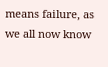means failure, as we all now know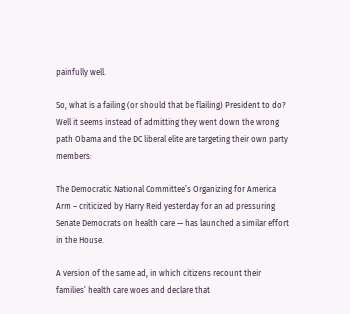painfully well.

So, what is a failing (or should that be flailing) President to do? Well it seems instead of admitting they went down the wrong path Obama and the DC liberal elite are targeting their own party members:

The Democratic National Committee’s Organizing for America Arm – criticized by Harry Reid yesterday for an ad pressuring Senate Democrats on health care — has launched a similar effort in the House.

A version of the same ad, in which citizens recount their families’ health care woes and declare that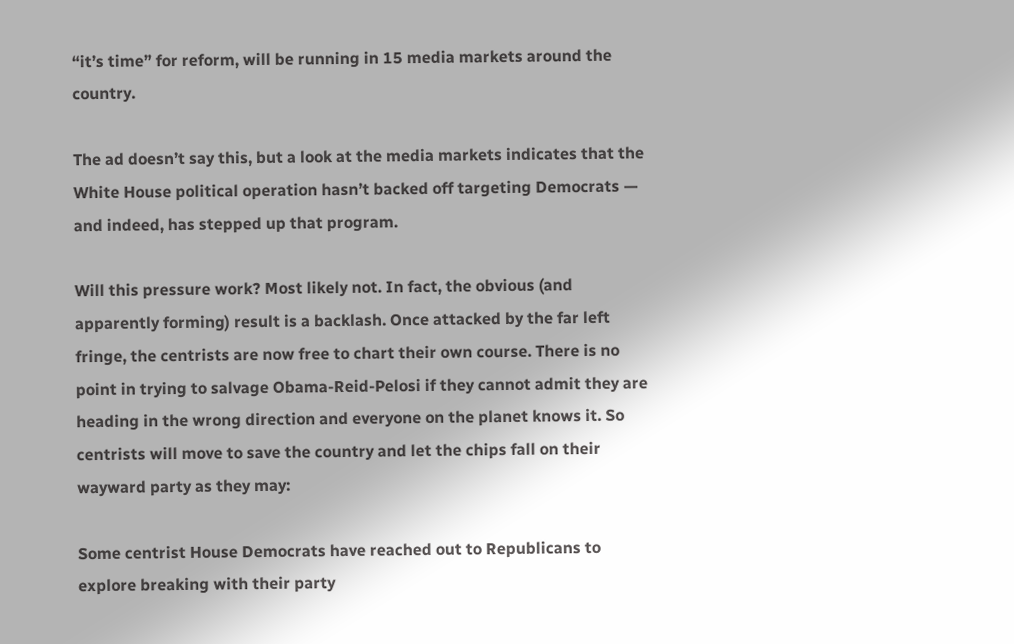“it’s time” for reform, will be running in 15 media markets around the country.

The ad doesn’t say this, but a look at the media markets indicates that the White House political operation hasn’t backed off targeting Democrats — and indeed, has stepped up that program.

Will this pressure work? Most likely not. In fact, the obvious (and apparently forming) result is a backlash. Once attacked by the far left fringe, the centrists are now free to chart their own course. There is no point in trying to salvage Obama-Reid-Pelosi if they cannot admit they are heading in the wrong direction and everyone on the planet knows it. So centrists will move to save the country and let the chips fall on their wayward party as they may:

Some centrist House Democrats have reached out to Republicans to explore breaking with their party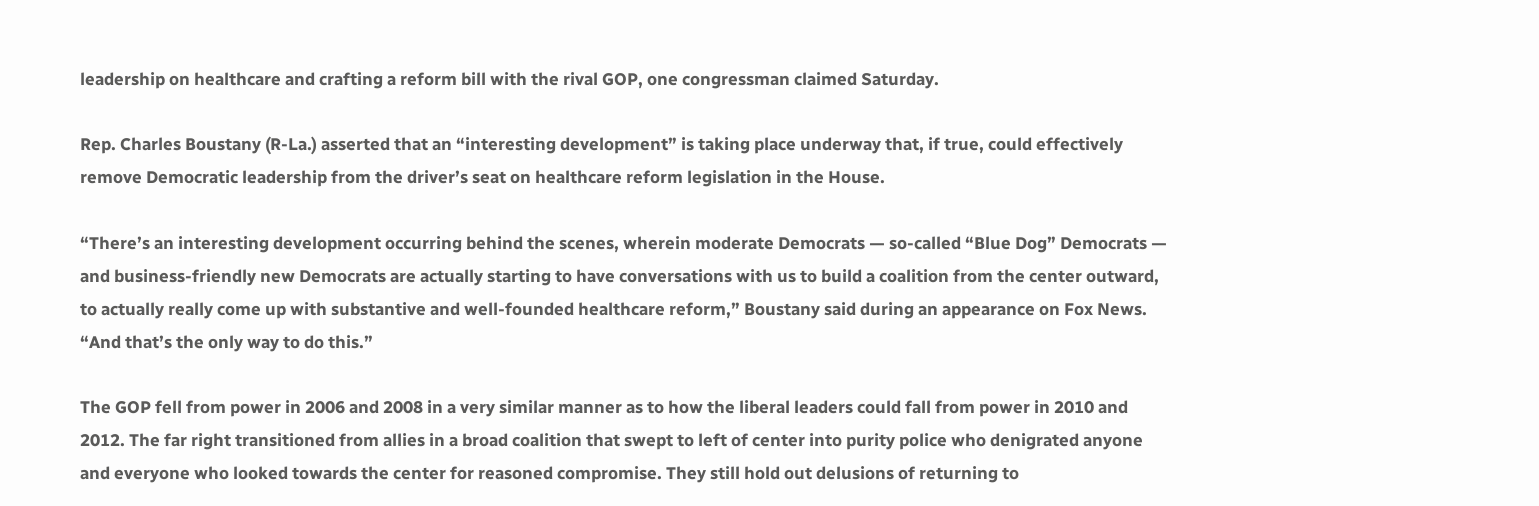leadership on healthcare and crafting a reform bill with the rival GOP, one congressman claimed Saturday.

Rep. Charles Boustany (R-La.) asserted that an “interesting development” is taking place underway that, if true, could effectively remove Democratic leadership from the driver’s seat on healthcare reform legislation in the House.

“There’s an interesting development occurring behind the scenes, wherein moderate Democrats — so-called “Blue Dog” Democrats — and business-friendly new Democrats are actually starting to have conversations with us to build a coalition from the center outward, to actually really come up with substantive and well-founded healthcare reform,” Boustany said during an appearance on Fox News. “And that’s the only way to do this.”

The GOP fell from power in 2006 and 2008 in a very similar manner as to how the liberal leaders could fall from power in 2010 and 2012. The far right transitioned from allies in a broad coalition that swept to left of center into purity police who denigrated anyone and everyone who looked towards the center for reasoned compromise. They still hold out delusions of returning to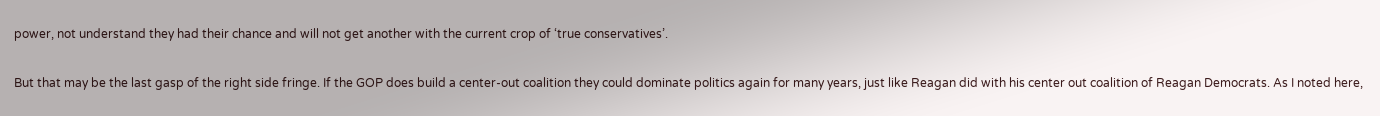power, not understand they had their chance and will not get another with the current crop of ‘true conservatives’.

But that may be the last gasp of the right side fringe. If the GOP does build a center-out coalition they could dominate politics again for many years, just like Reagan did with his center out coalition of Reagan Democrats. As I noted here,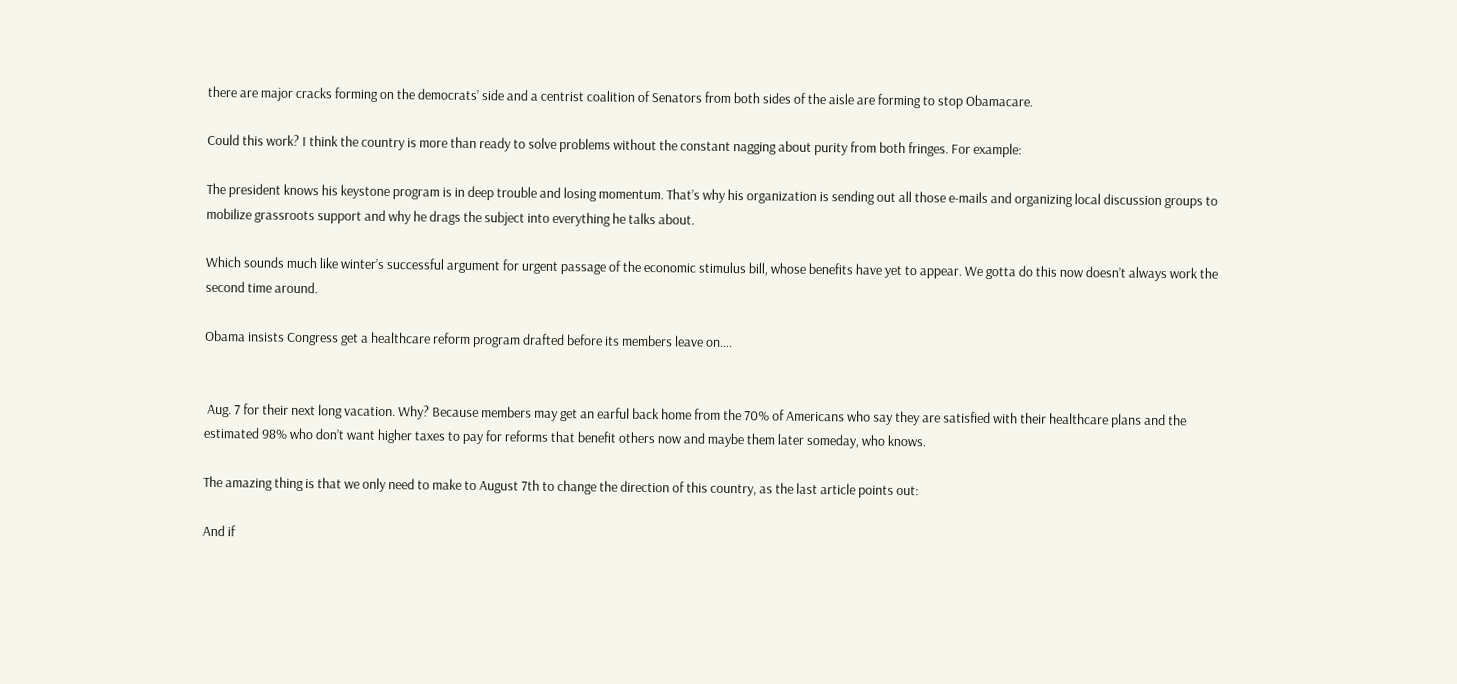there are major cracks forming on the democrats’ side and a centrist coalition of Senators from both sides of the aisle are forming to stop Obamacare.

Could this work? I think the country is more than ready to solve problems without the constant nagging about purity from both fringes. For example:

The president knows his keystone program is in deep trouble and losing momentum. That’s why his organization is sending out all those e-mails and organizing local discussion groups to mobilize grassroots support and why he drags the subject into everything he talks about.

Which sounds much like winter’s successful argument for urgent passage of the economic stimulus bill, whose benefits have yet to appear. We gotta do this now doesn’t always work the second time around.

Obama insists Congress get a healthcare reform program drafted before its members leave on….


 Aug. 7 for their next long vacation. Why? Because members may get an earful back home from the 70% of Americans who say they are satisfied with their healthcare plans and the estimated 98% who don’t want higher taxes to pay for reforms that benefit others now and maybe them later someday, who knows.

The amazing thing is that we only need to make to August 7th to change the direction of this country, as the last article points out:

And if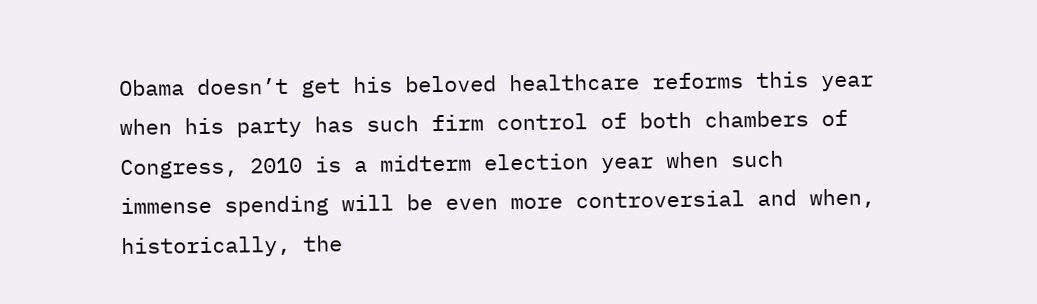Obama doesn’t get his beloved healthcare reforms this year when his party has such firm control of both chambers of Congress, 2010 is a midterm election year when such immense spending will be even more controversial and when, historically, the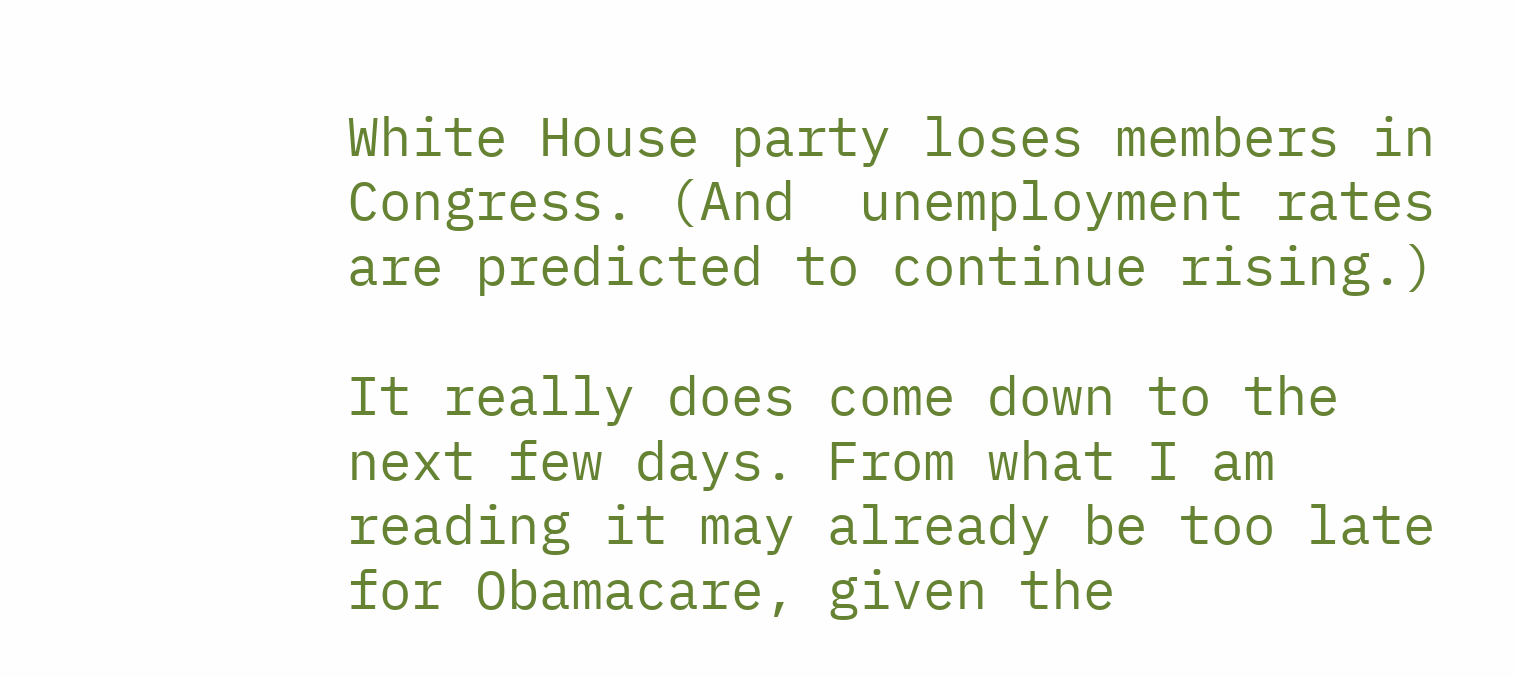White House party loses members in Congress. (And  unemployment rates are predicted to continue rising.)

It really does come down to the next few days. From what I am reading it may already be too late for Obamacare, given the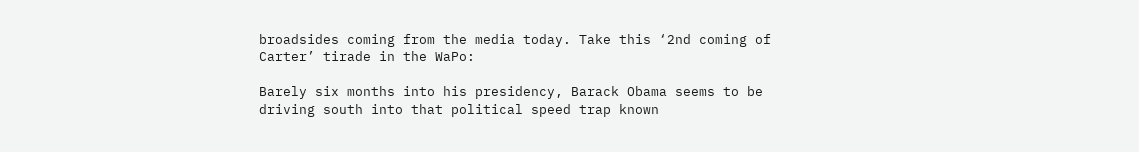broadsides coming from the media today. Take this ‘2nd coming of Carter’ tirade in the WaPo:

Barely six months into his presidency, Barack Obama seems to be driving south into that political speed trap known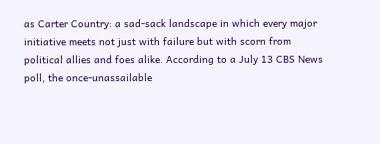as Carter Country: a sad-sack landscape in which every major initiative meets not just with failure but with scorn from political allies and foes alike. According to a July 13 CBS News poll, the once-unassailable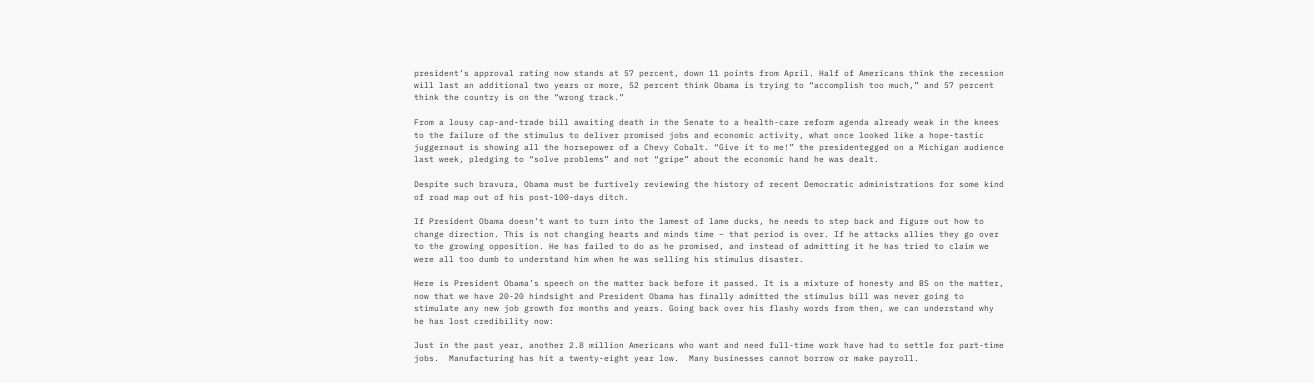president’s approval rating now stands at 57 percent, down 11 points from April. Half of Americans think the recession will last an additional two years or more, 52 percent think Obama is trying to “accomplish too much,” and 57 percent think the country is on the “wrong track.”

From a lousy cap-and-trade bill awaiting death in the Senate to a health-care reform agenda already weak in the knees to the failure of the stimulus to deliver promised jobs and economic activity, what once looked like a hope-tastic juggernaut is showing all the horsepower of a Chevy Cobalt. “Give it to me!” the presidentegged on a Michigan audience last week, pledging to “solve problems” and not “gripe” about the economic hand he was dealt.

Despite such bravura, Obama must be furtively reviewing the history of recent Democratic administrations for some kind of road map out of his post-100-days ditch.

If President Obama doesn’t want to turn into the lamest of lame ducks, he needs to step back and figure out how to change direction. This is not changing hearts and minds time – that period is over. If he attacks allies they go over to the growing opposition. He has failed to do as he promised, and instead of admitting it he has tried to claim we were all too dumb to understand him when he was selling his stimulus disaster.

Here is President Obama’s speech on the matter back before it passed. It is a mixture of honesty and BS on the matter, now that we have 20-20 hindsight and President Obama has finally admitted the stimulus bill was never going to stimulate any new job growth for months and years. Going back over his flashy words from then, we can understand why he has lost credibility now:

Just in the past year, another 2.8 million Americans who want and need full-time work have had to settle for part-time jobs.  Manufacturing has hit a twenty-eight year low.  Many businesses cannot borrow or make payroll.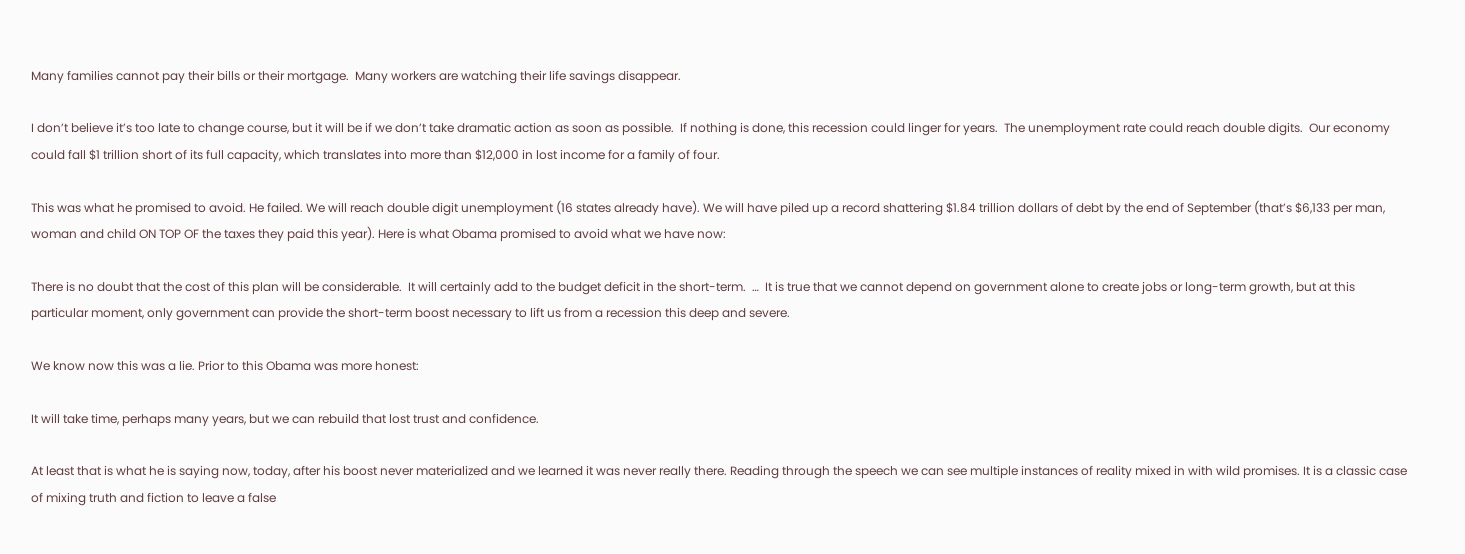Many families cannot pay their bills or their mortgage.  Many workers are watching their life savings disappear.

I don’t believe it’s too late to change course, but it will be if we don’t take dramatic action as soon as possible.  If nothing is done, this recession could linger for years.  The unemployment rate could reach double digits.  Our economy could fall $1 trillion short of its full capacity, which translates into more than $12,000 in lost income for a family of four.

This was what he promised to avoid. He failed. We will reach double digit unemployment (16 states already have). We will have piled up a record shattering $1.84 trillion dollars of debt by the end of September (that’s $6,133 per man, woman and child ON TOP OF the taxes they paid this year). Here is what Obama promised to avoid what we have now:

There is no doubt that the cost of this plan will be considerable.  It will certainly add to the budget deficit in the short-term.  …  It is true that we cannot depend on government alone to create jobs or long-term growth, but at this particular moment, only government can provide the short-term boost necessary to lift us from a recession this deep and severe.

We know now this was a lie. Prior to this Obama was more honest:

It will take time, perhaps many years, but we can rebuild that lost trust and confidence.

At least that is what he is saying now, today, after his boost never materialized and we learned it was never really there. Reading through the speech we can see multiple instances of reality mixed in with wild promises. It is a classic case of mixing truth and fiction to leave a false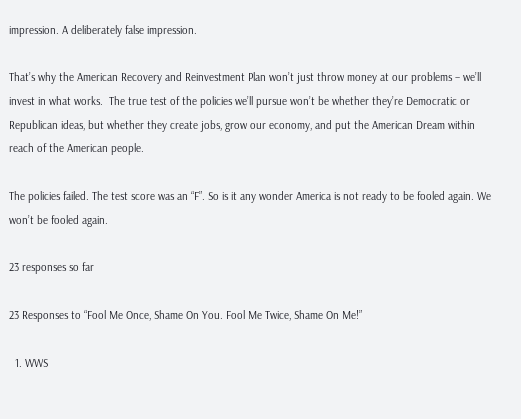impression. A deliberately false impression.

That’s why the American Recovery and Reinvestment Plan won’t just throw money at our problems – we’ll invest in what works.  The true test of the policies we’ll pursue won’t be whether they’re Democratic or Republican ideas, but whether they create jobs, grow our economy, and put the American Dream within reach of the American people.

The policies failed. The test score was an “F”. So is it any wonder America is not ready to be fooled again. We won’t be fooled again.

23 responses so far

23 Responses to “Fool Me Once, Shame On You. Fool Me Twice, Shame On Me!”

  1. WWS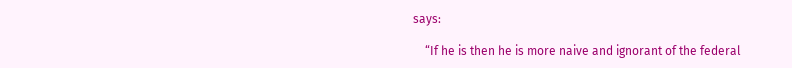says:

    “If he is then he is more naive and ignorant of the federal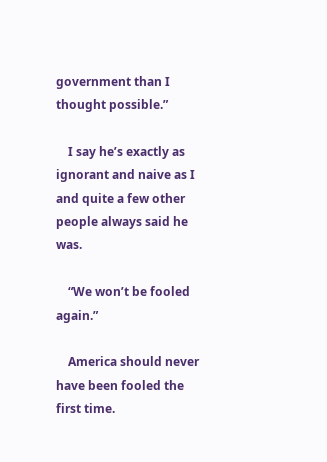government than I thought possible.”

    I say he’s exactly as ignorant and naive as I and quite a few other people always said he was.

    “We won’t be fooled again.”

    America should never have been fooled the first time.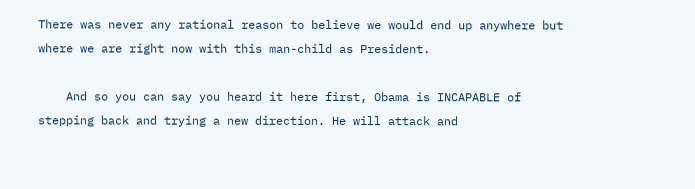There was never any rational reason to believe we would end up anywhere but where we are right now with this man-child as President.

    And so you can say you heard it here first, Obama is INCAPABLE of stepping back and trying a new direction. He will attack and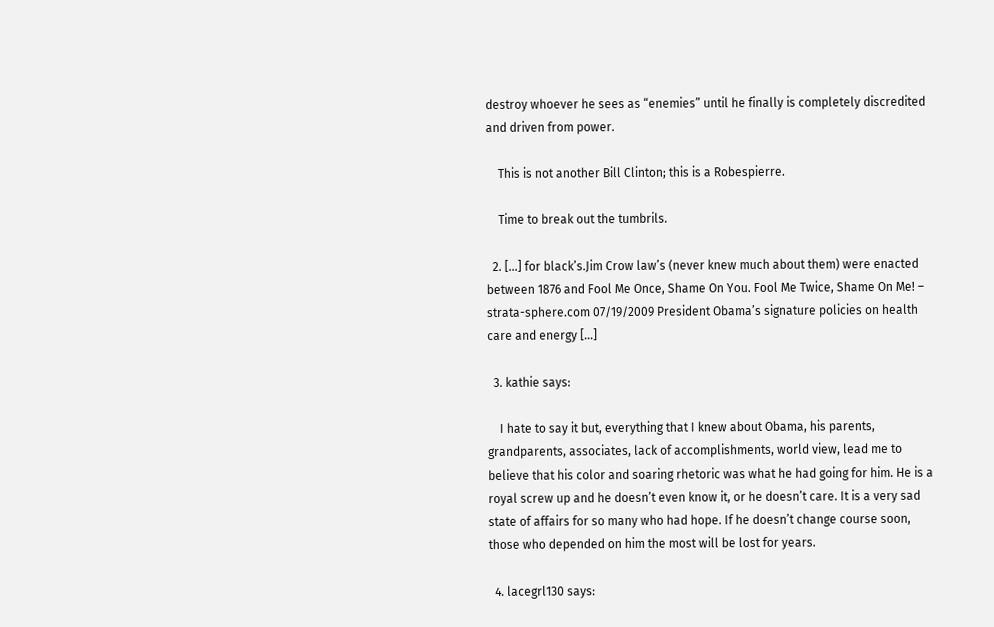destroy whoever he sees as “enemies” until he finally is completely discredited and driven from power.

    This is not another Bill Clinton; this is a Robespierre.

    Time to break out the tumbrils.

  2. […] for black’s.Jim Crow law’s (never knew much about them) were enacted between 1876 and Fool Me Once, Shame On You. Fool Me Twice, Shame On Me! – strata-sphere.com 07/19/2009 President Obama’s signature policies on health care and energy […]

  3. kathie says:

    I hate to say it but, everything that I knew about Obama, his parents, grandparents, associates, lack of accomplishments, world view, lead me to believe that his color and soaring rhetoric was what he had going for him. He is a royal screw up and he doesn’t even know it, or he doesn’t care. It is a very sad state of affairs for so many who had hope. If he doesn’t change course soon, those who depended on him the most will be lost for years.

  4. lacegrl130 says: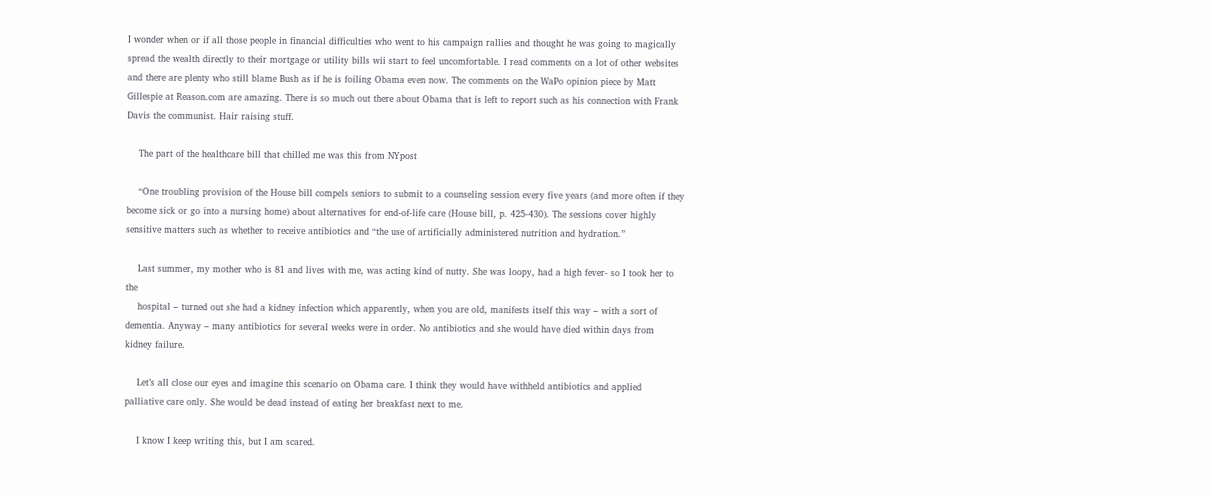I wonder when or if all those people in financial difficulties who went to his campaign rallies and thought he was going to magically spread the wealth directly to their mortgage or utility bills wii start to feel uncomfortable. I read comments on a lot of other websites and there are plenty who still blame Bush as if he is foiling Obama even now. The comments on the WaPo opinion piece by Matt Gillespie at Reason.com are amazing. There is so much out there about Obama that is left to report such as his connection with Frank Davis the communist. Hair raising stuff.

    The part of the healthcare bill that chilled me was this from NYpost

    “One troubling provision of the House bill compels seniors to submit to a counseling session every five years (and more often if they become sick or go into a nursing home) about alternatives for end-of-life care (House bill, p. 425-430). The sessions cover highly sensitive matters such as whether to receive antibiotics and “the use of artificially administered nutrition and hydration.”

    Last summer, my mother who is 81 and lives with me, was acting kind of nutty. She was loopy, had a high fever- so I took her to the
    hospital – turned out she had a kidney infection which apparently, when you are old, manifests itself this way – with a sort of dementia. Anyway – many antibiotics for several weeks were in order. No antibiotics and she would have died within days from kidney failure.

    Let’s all close our eyes and imagine this scenario on Obama care. I think they would have withheld antibiotics and applied palliative care only. She would be dead instead of eating her breakfast next to me.

    I know I keep writing this, but I am scared.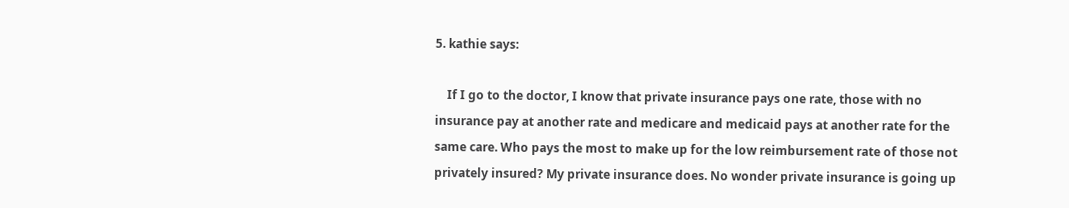5. kathie says:

    If I go to the doctor, I know that private insurance pays one rate, those with no insurance pay at another rate and medicare and medicaid pays at another rate for the same care. Who pays the most to make up for the low reimbursement rate of those not privately insured? My private insurance does. No wonder private insurance is going up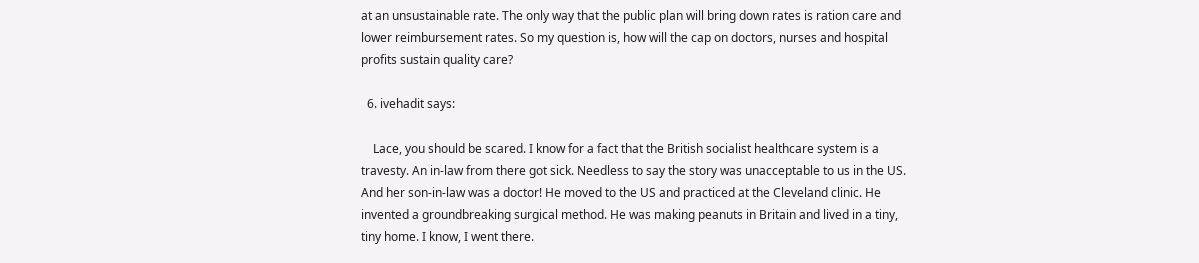at an unsustainable rate. The only way that the public plan will bring down rates is ration care and lower reimbursement rates. So my question is, how will the cap on doctors, nurses and hospital profits sustain quality care?

  6. ivehadit says:

    Lace, you should be scared. I know for a fact that the British socialist healthcare system is a travesty. An in-law from there got sick. Needless to say the story was unacceptable to us in the US. And her son-in-law was a doctor! He moved to the US and practiced at the Cleveland clinic. He invented a groundbreaking surgical method. He was making peanuts in Britain and lived in a tiny, tiny home. I know, I went there.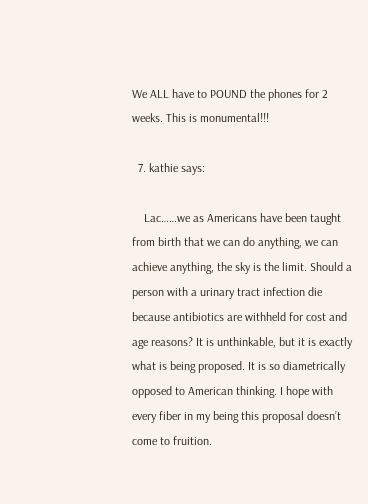We ALL have to POUND the phones for 2 weeks. This is monumental!!!

  7. kathie says:

    Lac……we as Americans have been taught from birth that we can do anything, we can achieve anything, the sky is the limit. Should a person with a urinary tract infection die because antibiotics are withheld for cost and age reasons? It is unthinkable, but it is exactly what is being proposed. It is so diametrically opposed to American thinking. I hope with every fiber in my being this proposal doesn’t come to fruition.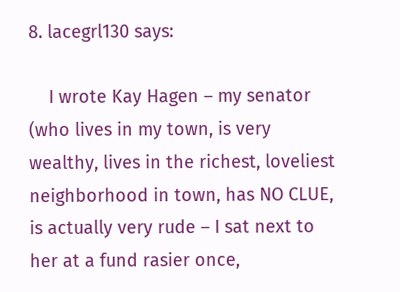8. lacegrl130 says:

    I wrote Kay Hagen – my senator (who lives in my town, is very wealthy, lives in the richest, loveliest neighborhood in town, has NO CLUE, is actually very rude – I sat next to her at a fund rasier once,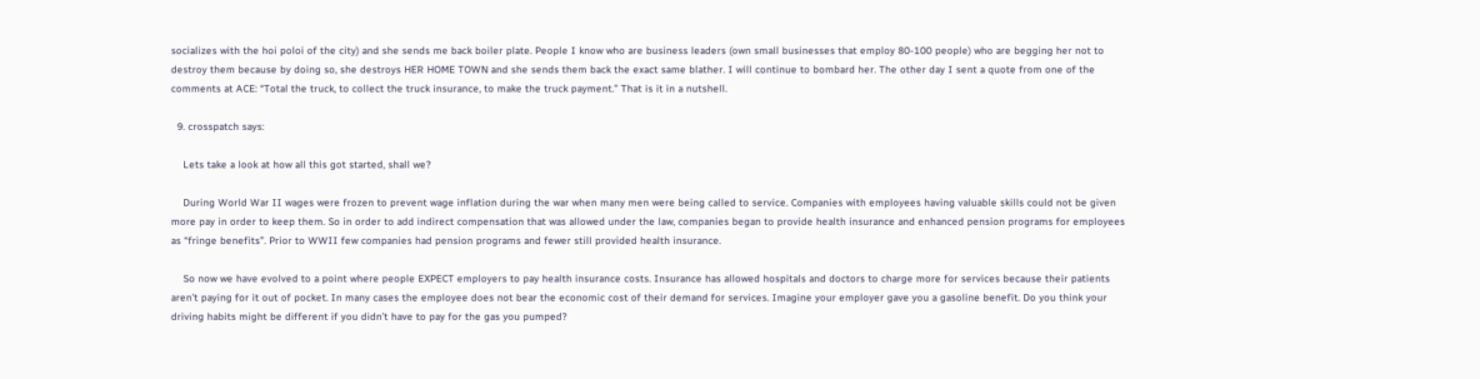socializes with the hoi poloi of the city) and she sends me back boiler plate. People I know who are business leaders (own small businesses that employ 80-100 people) who are begging her not to destroy them because by doing so, she destroys HER HOME TOWN and she sends them back the exact same blather. I will continue to bombard her. The other day I sent a quote from one of the comments at ACE: “Total the truck, to collect the truck insurance, to make the truck payment.” That is it in a nutshell.

  9. crosspatch says:

    Lets take a look at how all this got started, shall we?

    During World War II wages were frozen to prevent wage inflation during the war when many men were being called to service. Companies with employees having valuable skills could not be given more pay in order to keep them. So in order to add indirect compensation that was allowed under the law, companies began to provide health insurance and enhanced pension programs for employees as “fringe benefits”. Prior to WWII few companies had pension programs and fewer still provided health insurance.

    So now we have evolved to a point where people EXPECT employers to pay health insurance costs. Insurance has allowed hospitals and doctors to charge more for services because their patients aren’t paying for it out of pocket. In many cases the employee does not bear the economic cost of their demand for services. Imagine your employer gave you a gasoline benefit. Do you think your driving habits might be different if you didn’t have to pay for the gas you pumped?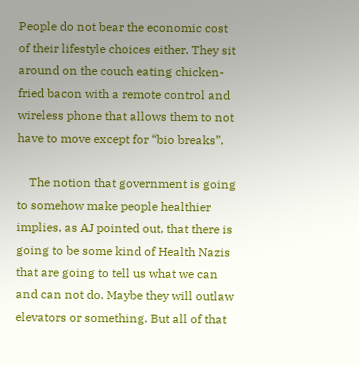People do not bear the economic cost of their lifestyle choices either. They sit around on the couch eating chicken-fried bacon with a remote control and wireless phone that allows them to not have to move except for “bio breaks”.

    The notion that government is going to somehow make people healthier implies, as AJ pointed out, that there is going to be some kind of Health Nazis that are going to tell us what we can and can not do. Maybe they will outlaw elevators or something. But all of that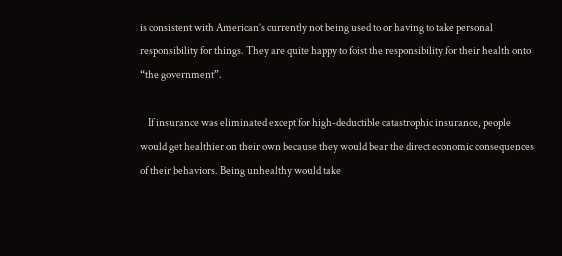is consistent with American’s currently not being used to or having to take personal responsibility for things. They are quite happy to foist the responsibility for their health onto “the government”.

    If insurance was eliminated except for high-deductible catastrophic insurance, people would get healthier on their own because they would bear the direct economic consequences of their behaviors. Being unhealthy would take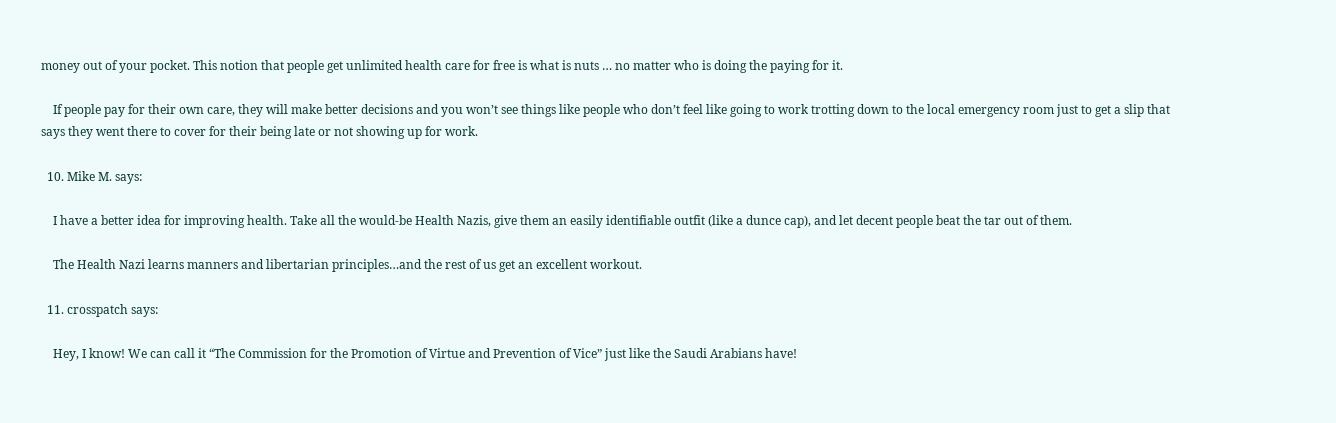money out of your pocket. This notion that people get unlimited health care for free is what is nuts … no matter who is doing the paying for it.

    If people pay for their own care, they will make better decisions and you won’t see things like people who don’t feel like going to work trotting down to the local emergency room just to get a slip that says they went there to cover for their being late or not showing up for work.

  10. Mike M. says:

    I have a better idea for improving health. Take all the would-be Health Nazis, give them an easily identifiable outfit (like a dunce cap), and let decent people beat the tar out of them.

    The Health Nazi learns manners and libertarian principles…and the rest of us get an excellent workout.

  11. crosspatch says:

    Hey, I know! We can call it “The Commission for the Promotion of Virtue and Prevention of Vice” just like the Saudi Arabians have!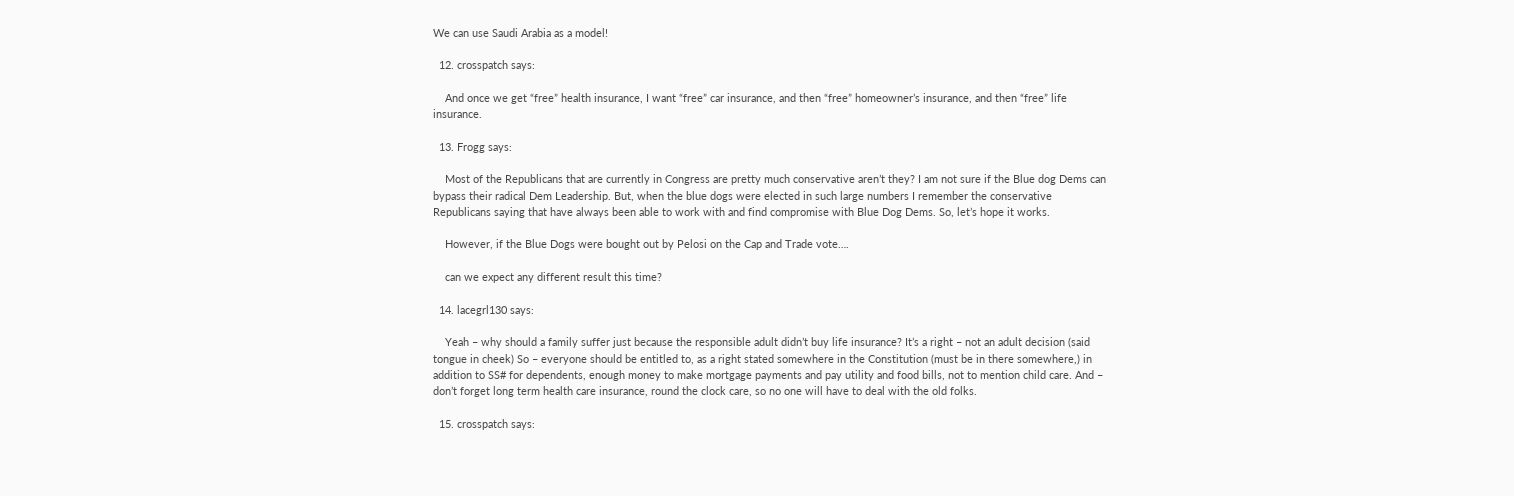We can use Saudi Arabia as a model!

  12. crosspatch says:

    And once we get “free” health insurance, I want “free” car insurance, and then “free” homeowner’s insurance, and then “free” life insurance.

  13. Frogg says:

    Most of the Republicans that are currently in Congress are pretty much conservative aren’t they? I am not sure if the Blue dog Dems can bypass their radical Dem Leadership. But, when the blue dogs were elected in such large numbers I remember the conservative Republicans saying that have always been able to work with and find compromise with Blue Dog Dems. So, let’s hope it works.

    However, if the Blue Dogs were bought out by Pelosi on the Cap and Trade vote….

    can we expect any different result this time?

  14. lacegrl130 says:

    Yeah – why should a family suffer just because the responsible adult didn’t buy life insurance? It’s a right – not an adult decision (said tongue in cheek) So – everyone should be entitled to, as a right stated somewhere in the Constitution (must be in there somewhere,) in addition to SS# for dependents, enough money to make mortgage payments and pay utility and food bills, not to mention child care. And – don’t forget long term health care insurance, round the clock care, so no one will have to deal with the old folks.

  15. crosspatch says: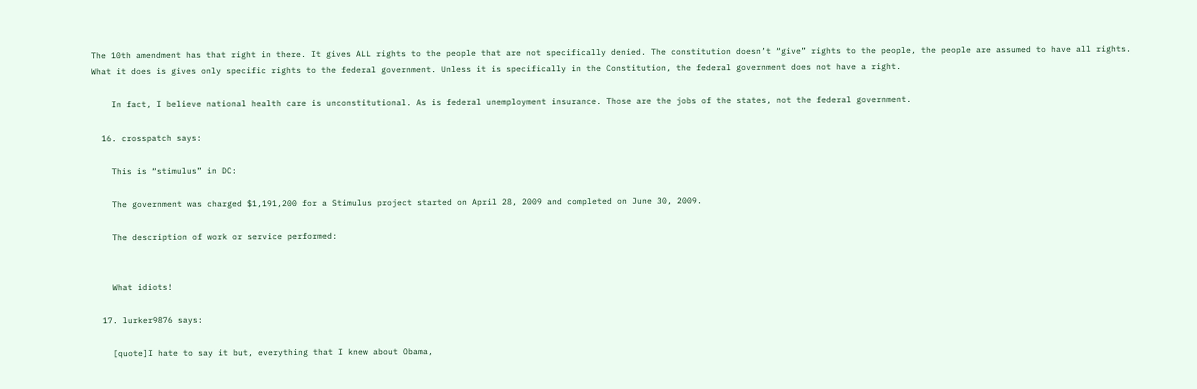The 10th amendment has that right in there. It gives ALL rights to the people that are not specifically denied. The constitution doesn’t “give” rights to the people, the people are assumed to have all rights. What it does is gives only specific rights to the federal government. Unless it is specifically in the Constitution, the federal government does not have a right.

    In fact, I believe national health care is unconstitutional. As is federal unemployment insurance. Those are the jobs of the states, not the federal government.

  16. crosspatch says:

    This is “stimulus” in DC:

    The government was charged $1,191,200 for a Stimulus project started on April 28, 2009 and completed on June 30, 2009.

    The description of work or service performed:


    What idiots!

  17. lurker9876 says:

    [quote]I hate to say it but, everything that I knew about Obama,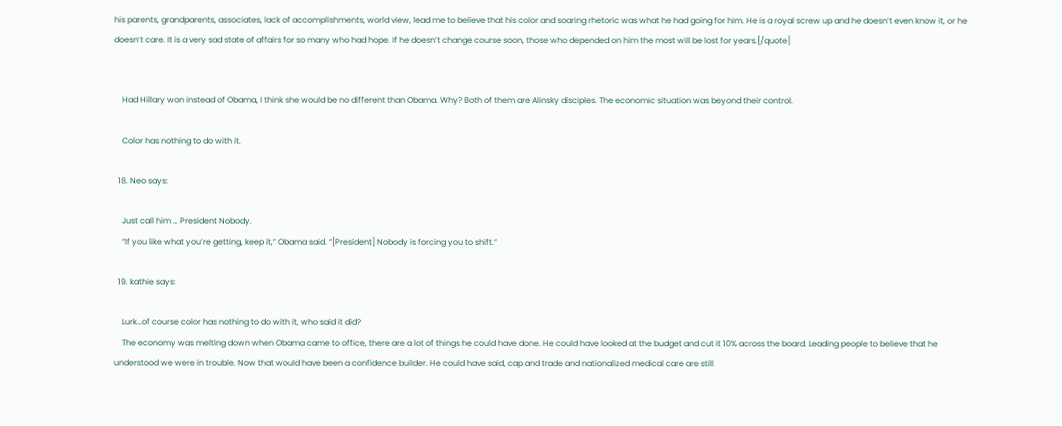his parents, grandparents, associates, lack of accomplishments, world view, lead me to believe that his color and soaring rhetoric was what he had going for him. He is a royal screw up and he doesn’t even know it, or he doesn’t care. It is a very sad state of affairs for so many who had hope. If he doesn’t change course soon, those who depended on him the most will be lost for years.[/quote]


    Had Hillary won instead of Obama, I think she would be no different than Obama. Why? Both of them are Alinsky disciples. The economic situation was beyond their control.

    Color has nothing to do with it.

  18. Neo says:

    Just call him … President Nobody.
    “If you like what you’re getting, keep it,” Obama said. “[President] Nobody is forcing you to shift.”

  19. kathie says:

    Lurk…of course color has nothing to do with it, who said it did?
    The economy was melting down when Obama came to office, there are a lot of things he could have done. He could have looked at the budget and cut it 10% across the board. Leading people to believe that he understood we were in trouble. Now that would have been a confidence builder. He could have said, cap and trade and nationalized medical care are still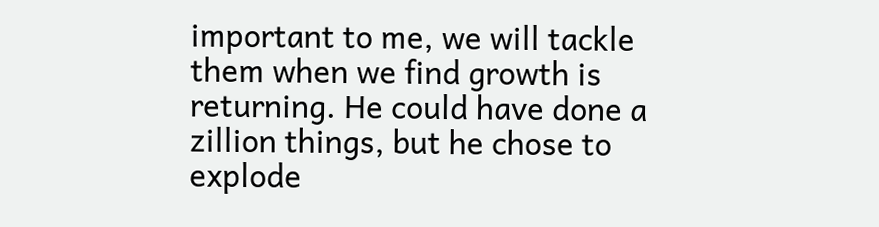important to me, we will tackle them when we find growth is returning. He could have done a zillion things, but he chose to explode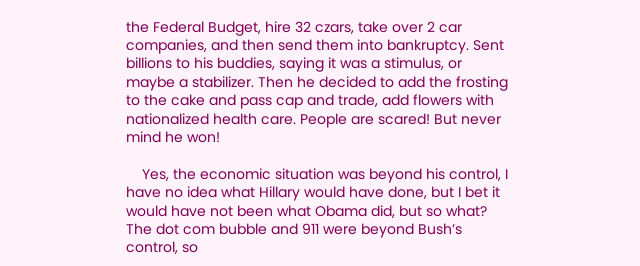the Federal Budget, hire 32 czars, take over 2 car companies, and then send them into bankruptcy. Sent billions to his buddies, saying it was a stimulus, or maybe a stabilizer. Then he decided to add the frosting to the cake and pass cap and trade, add flowers with nationalized health care. People are scared! But never mind he won!

    Yes, the economic situation was beyond his control, I have no idea what Hillary would have done, but I bet it would have not been what Obama did, but so what? The dot com bubble and 911 were beyond Bush’s control, so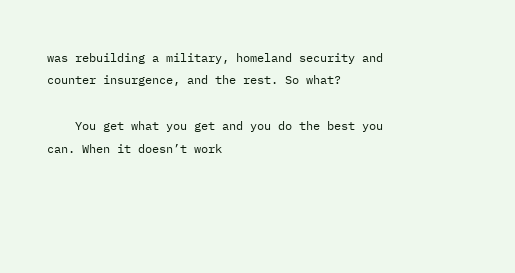was rebuilding a military, homeland security and counter insurgence, and the rest. So what?

    You get what you get and you do the best you can. When it doesn’t work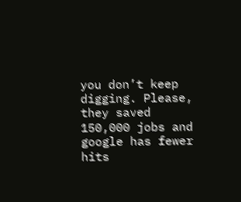you don’t keep digging. Please, they saved 150,000 jobs and google has fewer hits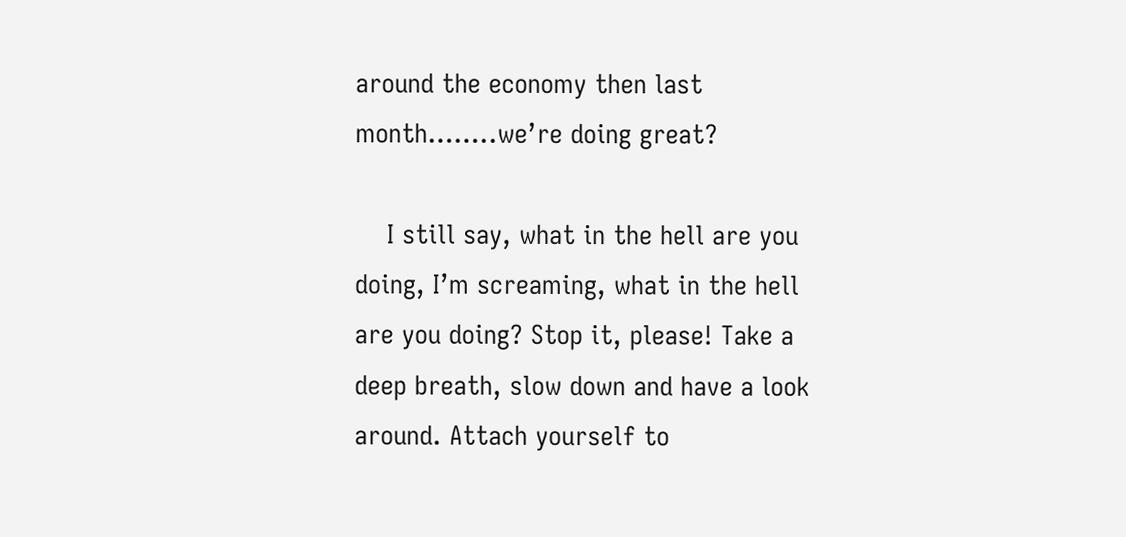around the economy then last month……..we’re doing great?

    I still say, what in the hell are you doing, I’m screaming, what in the hell are you doing? Stop it, please! Take a deep breath, slow down and have a look around. Attach yourself to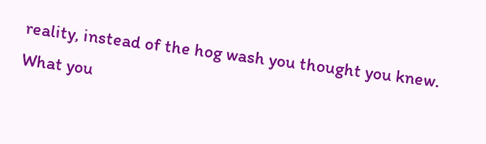reality, instead of the hog wash you thought you knew. What you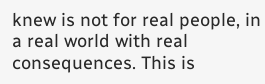knew is not for real people, in a real world with real consequences. This is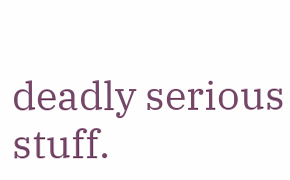deadly serious stuff.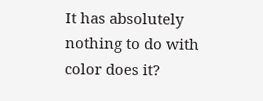It has absolutely nothing to do with color does it?